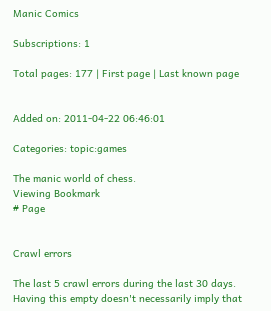Manic Comics

Subscriptions: 1

Total pages: 177 | First page | Last known page


Added on: 2011-04-22 06:46:01

Categories: topic:games

The manic world of chess.
Viewing Bookmark
# Page


Crawl errors

The last 5 crawl errors during the last 30 days. Having this empty doesn't necessarily imply that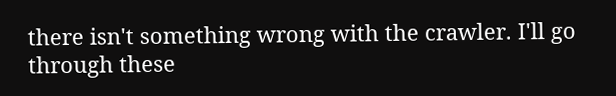there isn't something wrong with the crawler. I'll go through these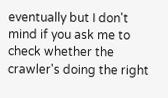eventually but I don't mind if you ask me to check whether the crawler's doing the right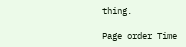thing.

Page order Time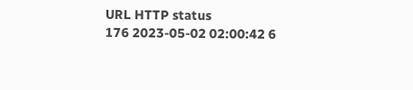URL HTTP status
176 2023-05-02 02:00:42 6